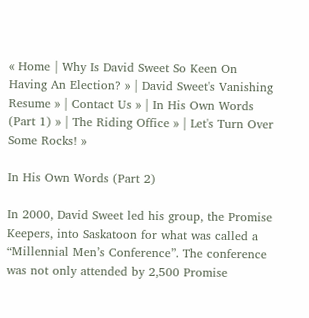« Home | Why Is David Sweet So Keen On Having An Election? » | David Sweet's Vanishing Resume » | Contact Us » | In His Own Words (Part 1) » | The Riding Office » | Let's Turn Over Some Rocks! »

In His Own Words (Part 2)

In 2000, David Sweet led his group, the Promise Keepers, into Saskatoon for what was called a “Millennial Men’s Conference”. The conference was not only attended by 2,500 Promise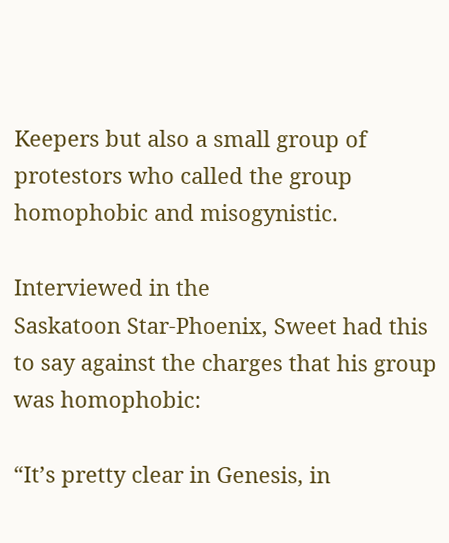Keepers but also a small group of protestors who called the group homophobic and misogynistic.

Interviewed in the
Saskatoon Star-Phoenix, Sweet had this to say against the charges that his group was homophobic:

“It’s pretty clear in Genesis, in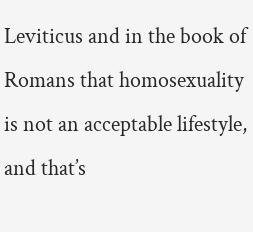Leviticus and in the book of Romans that homosexuality is not an acceptable lifestyle, and that’s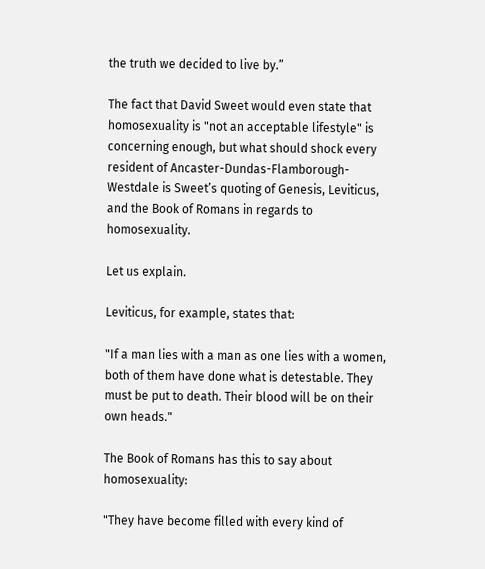the truth we decided to live by.”

The fact that David Sweet would even state that homosexuality is "not an acceptable lifestyle" is concerning enough, but what should shock every resident of Ancaster-Dundas-Flamborough-Westdale is Sweet’s quoting of Genesis, Leviticus, and the Book of Romans in regards to homosexuality.

Let us explain.

Leviticus, for example, states that:

"If a man lies with a man as one lies with a women, both of them have done what is detestable. They must be put to death. Their blood will be on their own heads."

The Book of Romans has this to say about homosexuality:

"They have become filled with every kind of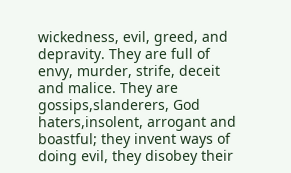wickedness, evil, greed, and depravity. They are full of envy, murder, strife, deceit and malice. They are gossips,slanderers, God haters,insolent, arrogant and boastful; they invent ways of doing evil, they disobey their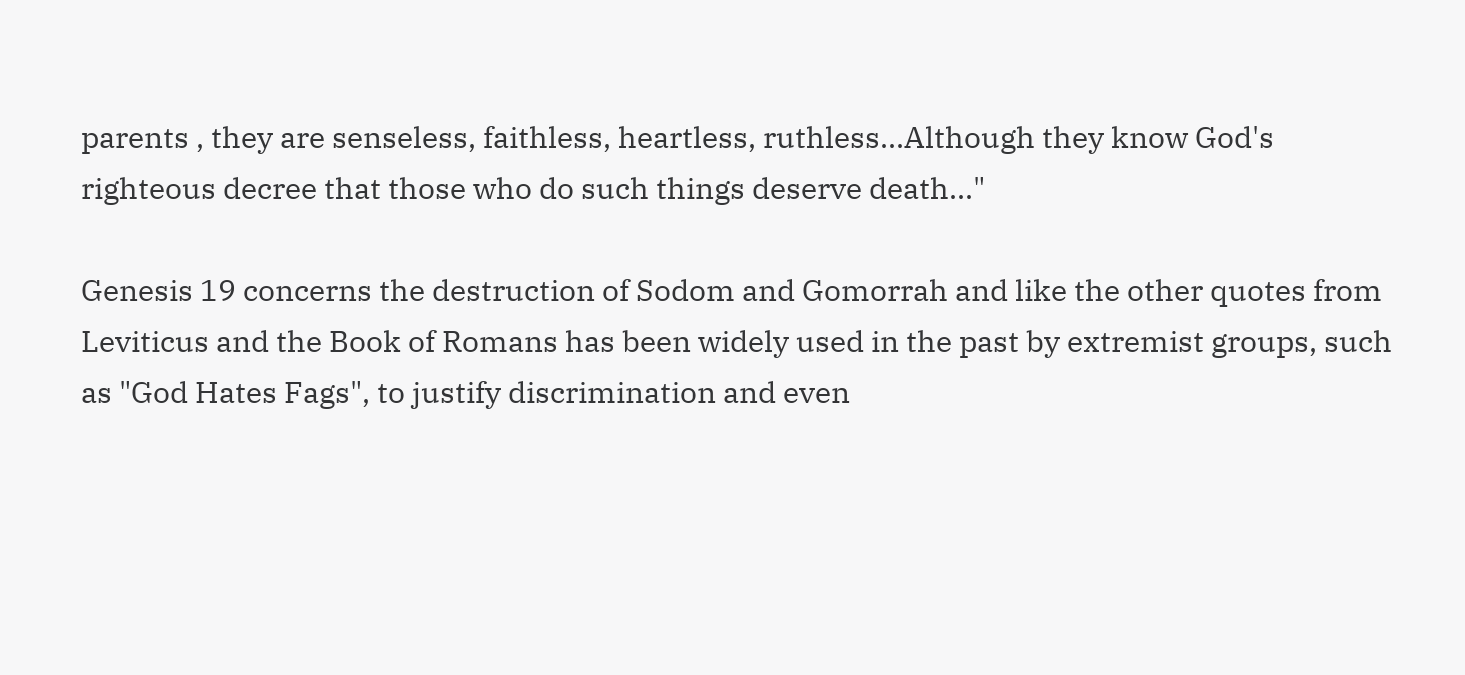parents , they are senseless, faithless, heartless, ruthless...Although they know God's righteous decree that those who do such things deserve death..."

Genesis 19 concerns the destruction of Sodom and Gomorrah and like the other quotes from Leviticus and the Book of Romans has been widely used in the past by extremist groups, such as "God Hates Fags", to justify discrimination and even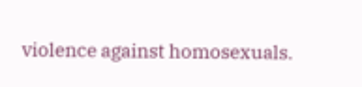violence against homosexuals.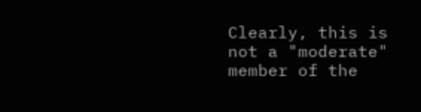Clearly, this is not a "moderate" member of the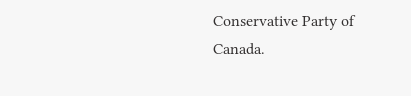Conservative Party of Canada.